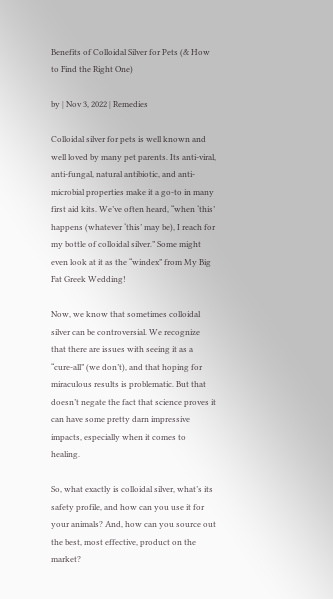Benefits of Colloidal Silver for Pets (& How to Find the Right One)

by | Nov 3, 2022 | Remedies

Colloidal silver for pets is well known and well loved by many pet parents. Its anti-viral, anti-fungal, natural antibiotic, and anti-microbial properties make it a go-to in many first aid kits. We’ve often heard, “when ‘this’ happens (whatever ‘this’ may be), I reach for my bottle of colloidal silver.” Some might even look at it as the “windex” from My Big Fat Greek Wedding!

Now, we know that sometimes colloidal silver can be controversial. We recognize that there are issues with seeing it as a “cure-all” (we don’t), and that hoping for miraculous results is problematic. But that doesn’t negate the fact that science proves it can have some pretty darn impressive impacts, especially when it comes to healing.

So, what exactly is colloidal silver, what’s its safety profile, and how can you use it for your animals? And, how can you source out the best, most effective, product on the market?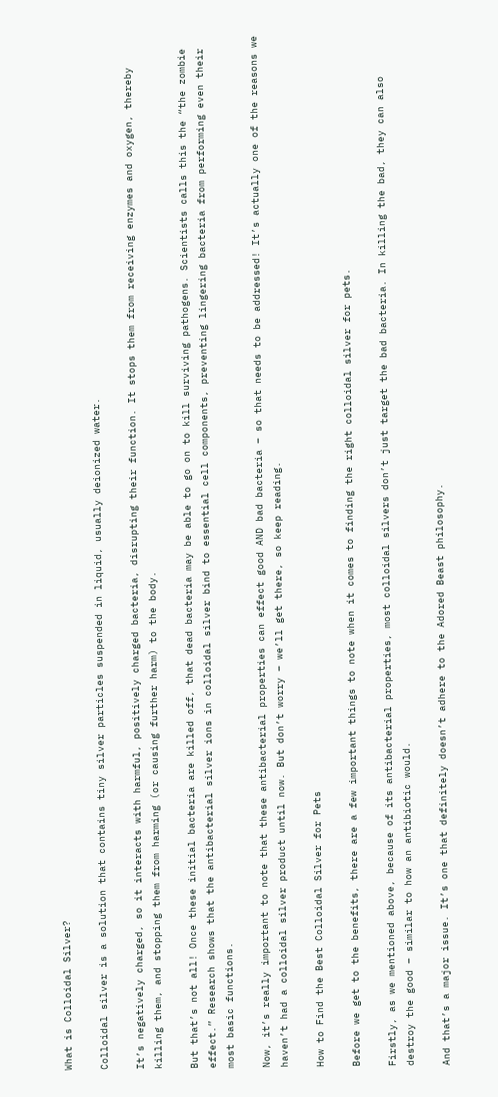What is Colloidal Silver?

Colloidal silver is a solution that contains tiny silver particles suspended in liquid, usually deionized water.

It’s negatively charged, so it interacts with harmful, positively charged bacteria, disrupting their function. It stops them from receiving enzymes and oxygen, thereby killing them, and stopping them from harming (or causing further harm) to the body.

But that’s not all! Once these initial bacteria are killed off, that dead bacteria may be able to go on to kill surviving pathogens. Scientists calls this the “the zombie effect.” Research shows that the antibacterial silver ions in colloidal silver bind to essential cell components, preventing lingering bacteria from performing even their most basic functions.

Now, it’s really important to note that these antibacterial properties can effect good AND bad bacteria – so that needs to be addressed! It’s actually one of the reasons we haven’t had a colloidal silver product until now. But don’t worry – we’ll get there, so keep reading.

How to Find the Best Colloidal Silver for Pets

Before we get to the benefits, there are a few important things to note when it comes to finding the right colloidal silver for pets.

Firstly, as we mentioned above, because of its antibacterial properties, most colloidal silvers don’t just target the bad bacteria. In killing the bad, they can also destroy the good – similar to how an antibiotic would.

And that’s a major issue. It’s one that definitely doesn’t adhere to the Adored Beast philosophy.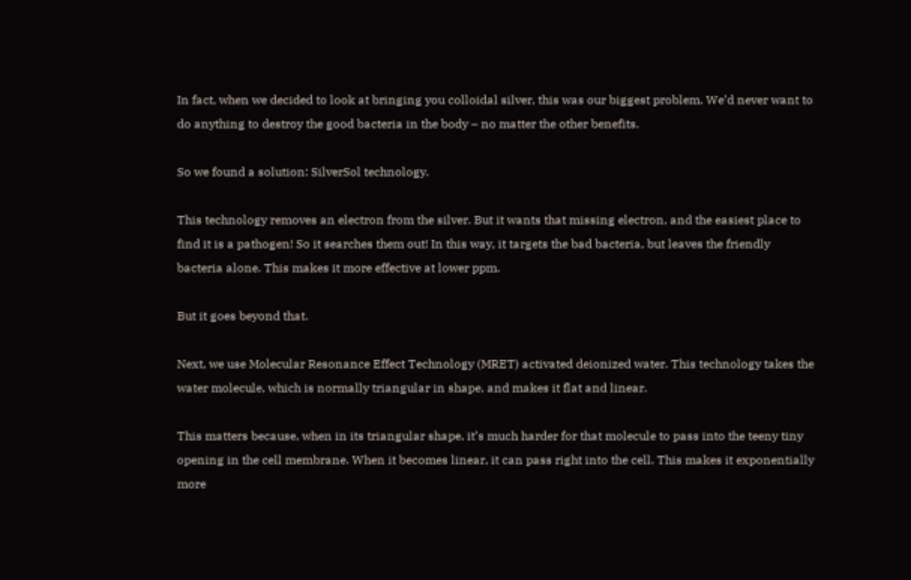In fact, when we decided to look at bringing you colloidal silver, this was our biggest problem. We’d never want to do anything to destroy the good bacteria in the body – no matter the other benefits.

So we found a solution: SilverSol technology.

This technology removes an electron from the silver. But it wants that missing electron, and the easiest place to find it is a pathogen! So it searches them out! In this way, it targets the bad bacteria, but leaves the friendly bacteria alone. This makes it more effective at lower ppm.

But it goes beyond that.

Next, we use Molecular Resonance Effect Technology (MRET) activated deionized water. This technology takes the water molecule, which is normally triangular in shape, and makes it flat and linear.

This matters because, when in its triangular shape, it’s much harder for that molecule to pass into the teeny tiny opening in the cell membrane. When it becomes linear, it can pass right into the cell. This makes it exponentially more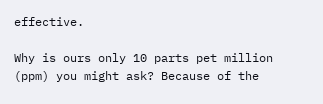effective.

Why is ours only 10 parts pet million (ppm) you might ask? Because of the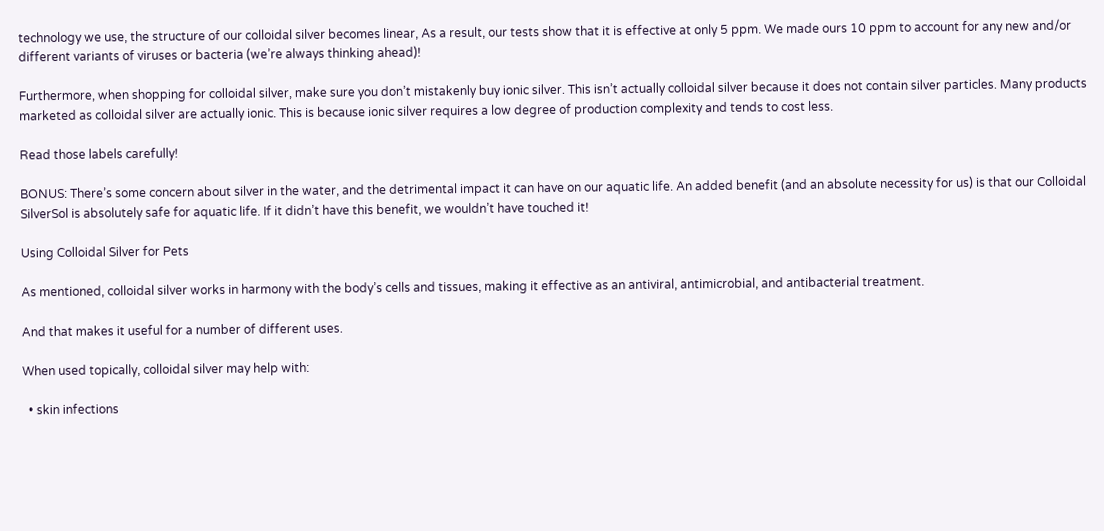technology we use, the structure of our colloidal silver becomes linear, As a result, our tests show that it is effective at only 5 ppm. We made ours 10 ppm to account for any new and/or different variants of viruses or bacteria (we’re always thinking ahead)!

Furthermore, when shopping for colloidal silver, make sure you don’t mistakenly buy ionic silver. This isn’t actually colloidal silver because it does not contain silver particles. Many products marketed as colloidal silver are actually ionic. This is because ionic silver requires a low degree of production complexity and tends to cost less.

Read those labels carefully!

BONUS: There’s some concern about silver in the water, and the detrimental impact it can have on our aquatic life. An added benefit (and an absolute necessity for us) is that our Colloidal SilverSol is absolutely safe for aquatic life. If it didn’t have this benefit, we wouldn’t have touched it!

Using Colloidal Silver for Pets

As mentioned, colloidal silver works in harmony with the body’s cells and tissues, making it effective as an antiviral, antimicrobial, and antibacterial treatment.

And that makes it useful for a number of different uses.

When used topically, colloidal silver may help with:

  • skin infections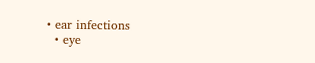• ear infections
  • eye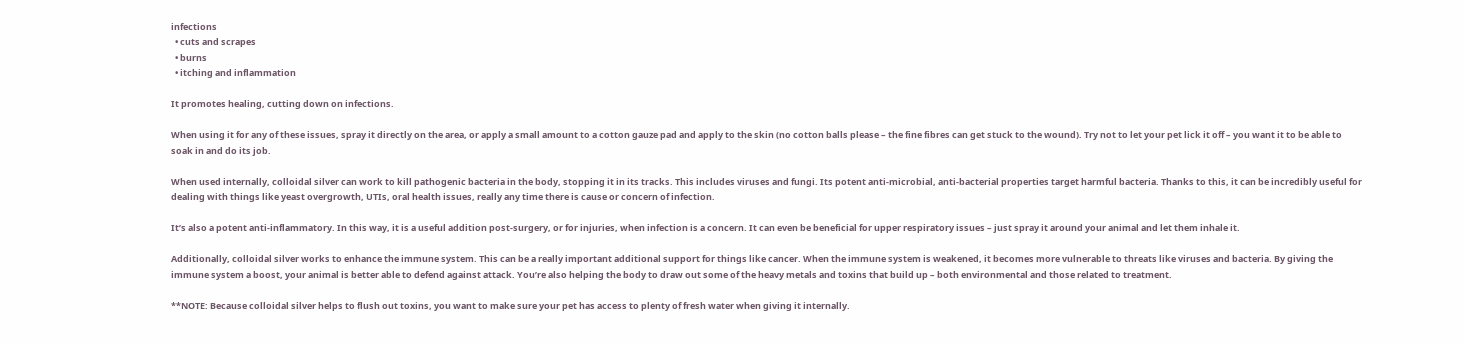infections
  • cuts and scrapes
  • burns
  • itching and inflammation

It promotes healing, cutting down on infections.

When using it for any of these issues, spray it directly on the area, or apply a small amount to a cotton gauze pad and apply to the skin (no cotton balls please – the fine fibres can get stuck to the wound). Try not to let your pet lick it off – you want it to be able to soak in and do its job.

When used internally, colloidal silver can work to kill pathogenic bacteria in the body, stopping it in its tracks. This includes viruses and fungi. Its potent anti-microbial, anti-bacterial properties target harmful bacteria. Thanks to this, it can be incredibly useful for dealing with things like yeast overgrowth, UTIs, oral health issues, really any time there is cause or concern of infection.

It’s also a potent anti-inflammatory. In this way, it is a useful addition post-surgery, or for injuries, when infection is a concern. It can even be beneficial for upper respiratory issues – just spray it around your animal and let them inhale it.

Additionally, colloidal silver works to enhance the immune system. This can be a really important additional support for things like cancer. When the immune system is weakened, it becomes more vulnerable to threats like viruses and bacteria. By giving the immune system a boost, your animal is better able to defend against attack. You’re also helping the body to draw out some of the heavy metals and toxins that build up – both environmental and those related to treatment.

**NOTE: Because colloidal silver helps to flush out toxins, you want to make sure your pet has access to plenty of fresh water when giving it internally.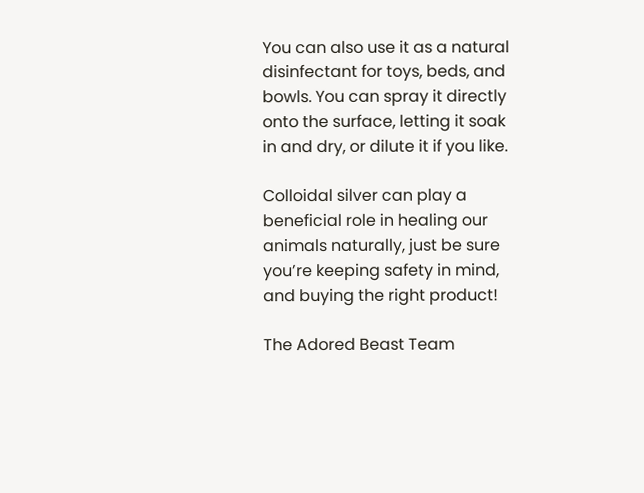You can also use it as a natural disinfectant for toys, beds, and bowls. You can spray it directly onto the surface, letting it soak in and dry, or dilute it if you like.

Colloidal silver can play a beneficial role in healing our animals naturally, just be sure you’re keeping safety in mind, and buying the right product!

The Adored Beast Team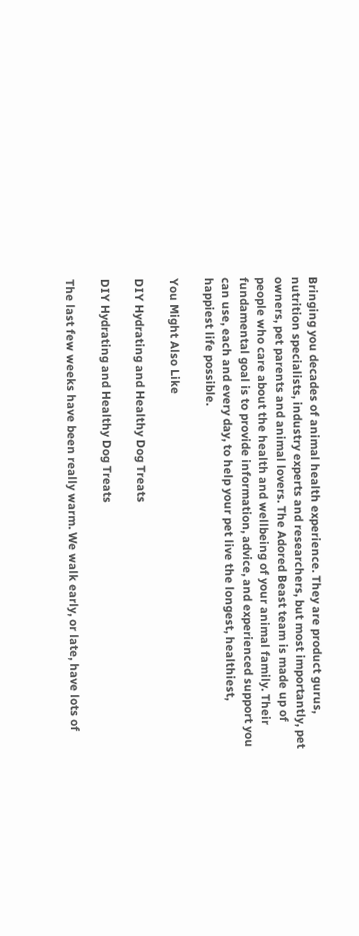Bringing you decades of animal health experience. They are product gurus, nutrition specialists, industry experts and researchers, but most importantly, pet owners, pet parents and animal lovers. The Adored Beast team is made up of people who care about the health and wellbeing of your animal family. Their fundamental goal is to provide information, advice, and experienced support you can use, each and every day, to help your pet live the longest, healthiest, happiest life possible.

You Might Also Like

DIY Hydrating and Healthy Dog Treats

DIY Hydrating and Healthy Dog Treats

The last few weeks have been really warm. We walk early, or late, have lots of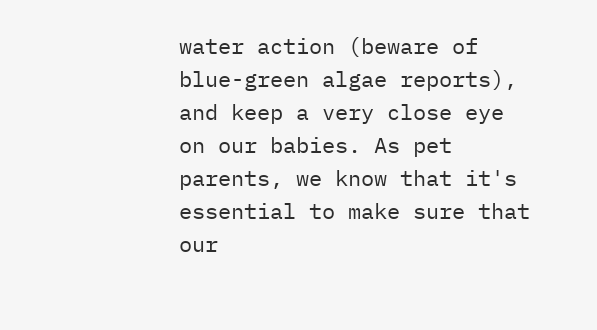water action (beware of blue-green algae reports), and keep a very close eye on our babies. As pet parents, we know that it's essential to make sure that our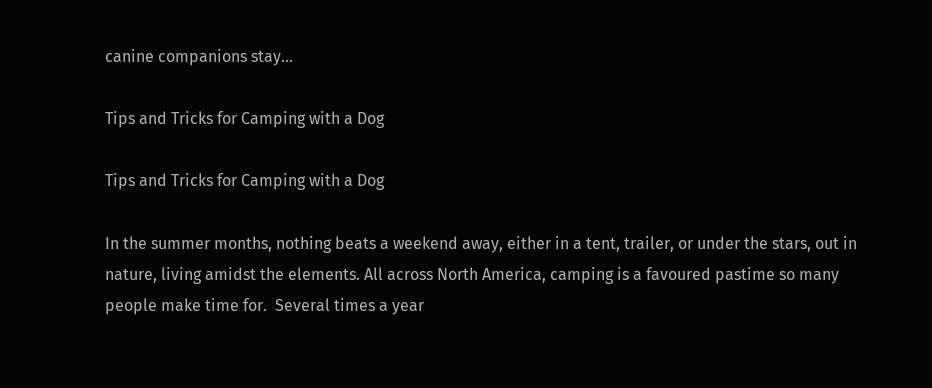canine companions stay...

Tips and Tricks for Camping with a Dog

Tips and Tricks for Camping with a Dog

In the summer months, nothing beats a weekend away, either in a tent, trailer, or under the stars, out in nature, living amidst the elements. All across North America, camping is a favoured pastime so many people make time for.  Several times a year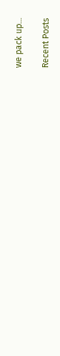we pack up...

Recent Posts